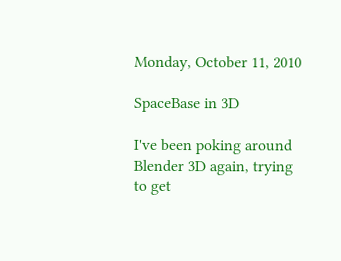Monday, October 11, 2010

SpaceBase in 3D

I've been poking around Blender 3D again, trying to get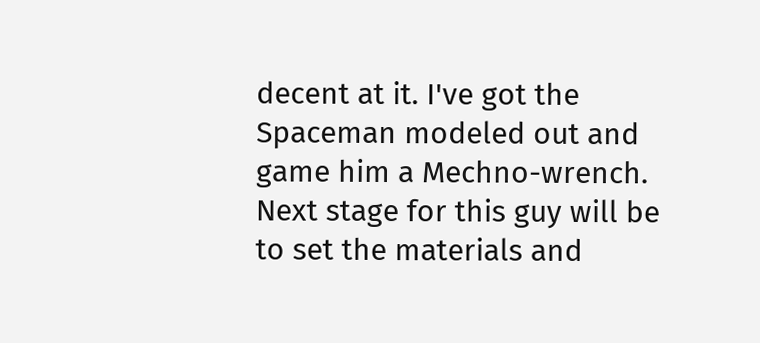decent at it. I've got the Spaceman modeled out and game him a Mechno-wrench. Next stage for this guy will be to set the materials and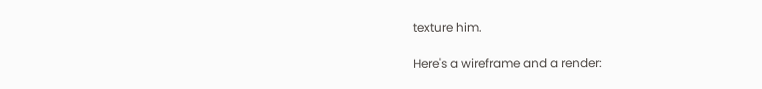texture him.

Here's a wireframe and a render: